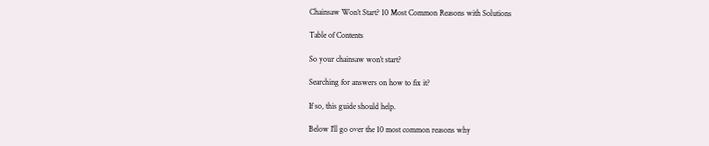Chainsaw Won’t Start? 10 Most Common Reasons with Solutions

Table of Contents

So your chainsaw won’t start?

Searching for answers on how to fix it?

If so, this guide should help.

Below I’ll go over the 10 most common reasons why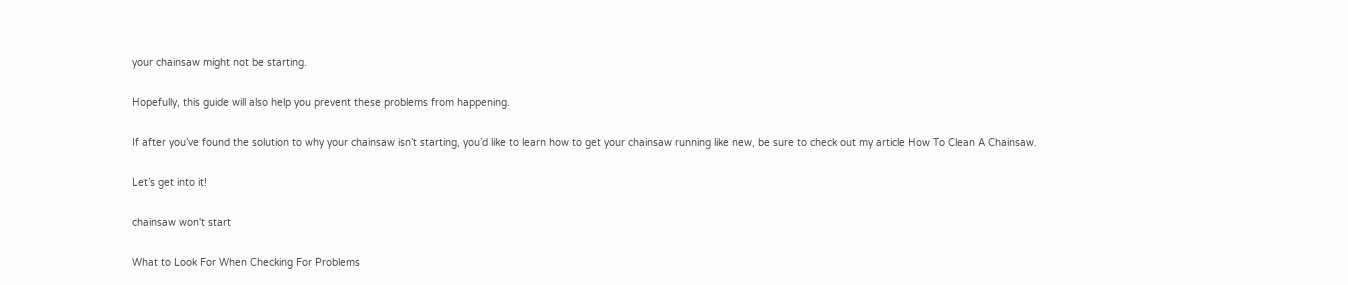your chainsaw might not be starting.

Hopefully, this guide will also help you prevent these problems from happening.

If after you’ve found the solution to why your chainsaw isn’t starting, you’d like to learn how to get your chainsaw running like new, be sure to check out my article How To Clean A Chainsaw.

Let’s get into it!

chainsaw won't start

What to Look For When Checking For Problems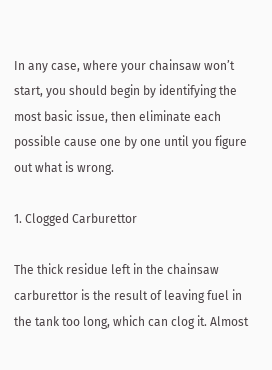In any case, where your chainsaw won’t start, you should begin by identifying the most basic issue, then eliminate each possible cause one by one until you figure out what is wrong.

1. Clogged Carburettor

The thick residue left in the chainsaw carburettor is the result of leaving fuel in the tank too long, which can clog it. Almost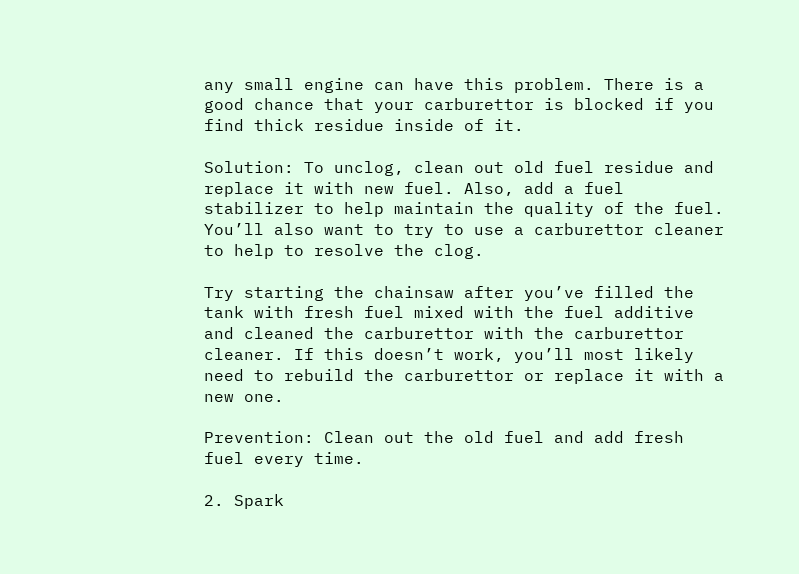any small engine can have this problem. There is a good chance that your carburettor is blocked if you find thick residue inside of it.

Solution: To unclog, clean out old fuel residue and replace it with new fuel. Also, add a fuel stabilizer to help maintain the quality of the fuel. You’ll also want to try to use a carburettor cleaner to help to resolve the clog.

Try starting the chainsaw after you’ve filled the tank with fresh fuel mixed with the fuel additive and cleaned the carburettor with the carburettor cleaner. If this doesn’t work, you’ll most likely need to rebuild the carburettor or replace it with a new one.

Prevention: Clean out the old fuel and add fresh fuel every time.

2. Spark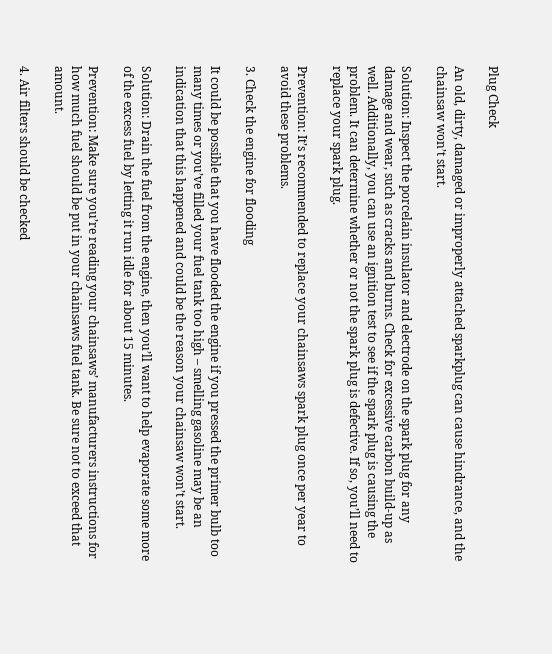Plug Check

An old, dirty, damaged or improperly attached sparkplug can cause hindrance, and the chainsaw won’t start.

Solution: Inspect the porcelain insulator and electrode on the spark plug for any damage and wear, such as cracks and burns. Check for excessive carbon build-up as well. Additionally, you can use an ignition test to see if the spark plug is causing the problem. It can determine whether or not the spark plug is defective. If so, you’ll need to replace your spark plug.

Prevention: It’s recommended to replace your chainsaws spark plug once per year to avoid these problems.

3. Check the engine for flooding

It could be possible that you have flooded the engine if you pressed the primer bulb too many times or you’ve filled your fuel tank too high – smelling gasoline may be an indication that this happened and could be the reason your chainsaw won’t start.

Solution: Drain the fuel from the engine, then you’ll want to help evaporate some more of the excess fuel by letting it run idle for about 15 minutes.

Prevention: Make sure you’re reading your chainsaws’ manufacturers instructions for how much fuel should be put in your chainsaws fuel tank. Be sure not to exceed that amount.

4. Air filters should be checked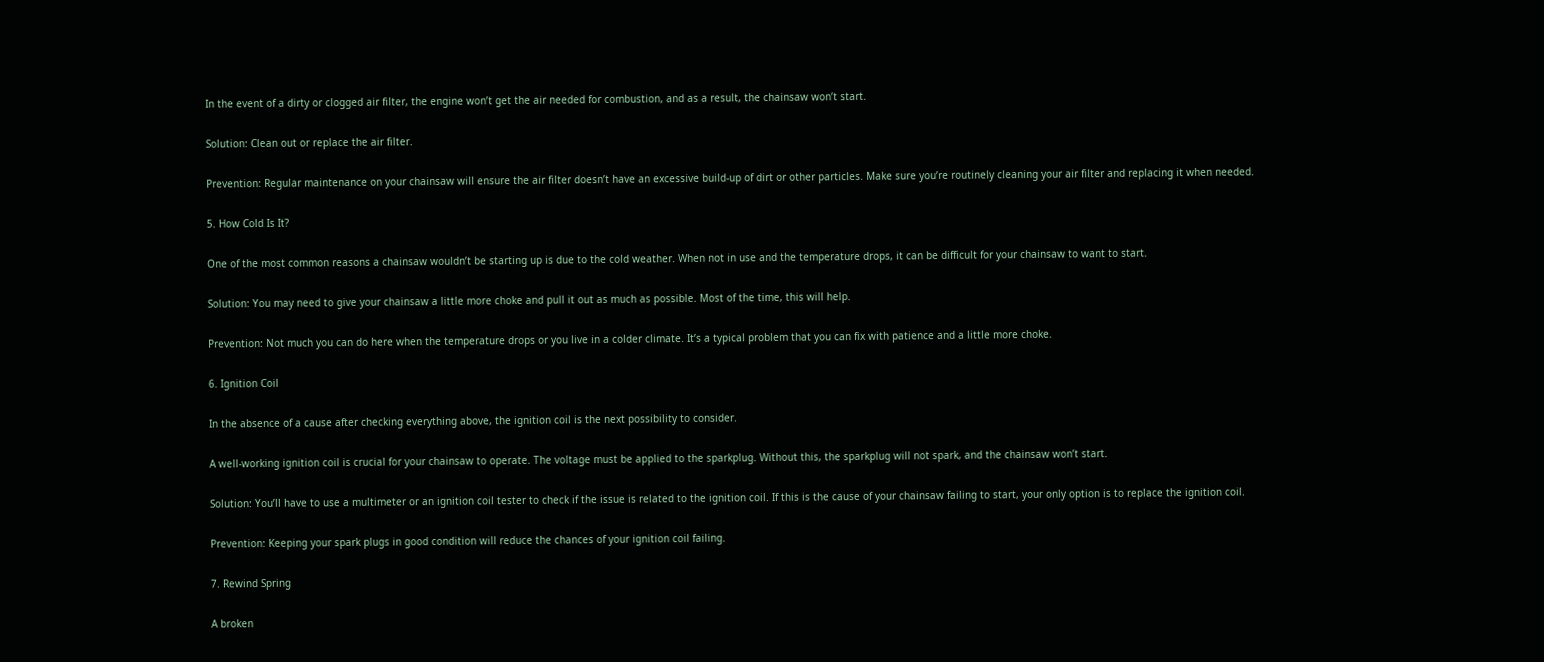In the event of a dirty or clogged air filter, the engine won’t get the air needed for combustion, and as a result, the chainsaw won’t start.

Solution: Clean out or replace the air filter.

Prevention: Regular maintenance on your chainsaw will ensure the air filter doesn’t have an excessive build-up of dirt or other particles. Make sure you’re routinely cleaning your air filter and replacing it when needed.

5. How Cold Is It?

One of the most common reasons a chainsaw wouldn’t be starting up is due to the cold weather. When not in use and the temperature drops, it can be difficult for your chainsaw to want to start.

Solution: You may need to give your chainsaw a little more choke and pull it out as much as possible. Most of the time, this will help.

Prevention: Not much you can do here when the temperature drops or you live in a colder climate. It’s a typical problem that you can fix with patience and a little more choke.

6. Ignition Coil

In the absence of a cause after checking everything above, the ignition coil is the next possibility to consider.

A well-working ignition coil is crucial for your chainsaw to operate. The voltage must be applied to the sparkplug. Without this, the sparkplug will not spark, and the chainsaw won’t start.

Solution: You’ll have to use a multimeter or an ignition coil tester to check if the issue is related to the ignition coil. If this is the cause of your chainsaw failing to start, your only option is to replace the ignition coil.

Prevention: Keeping your spark plugs in good condition will reduce the chances of your ignition coil failing.

7. Rewind Spring

A broken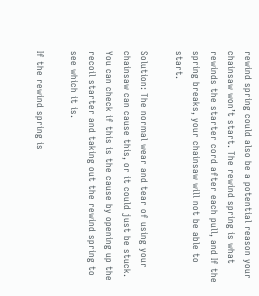rewind spring could also be a potential reason your chainsaw won’t start. The rewind spring is what rewinds the starter cord after each pull, and If the spring breaks, your chainsaw will not be able to start.

Solution: The normal wear and tear of using your chainsaw can cause this, or it could just be stuck. You can check if this is the cause by opening up the recoil starter and taking out the rewind spring to see which it is.

If the rewind spring is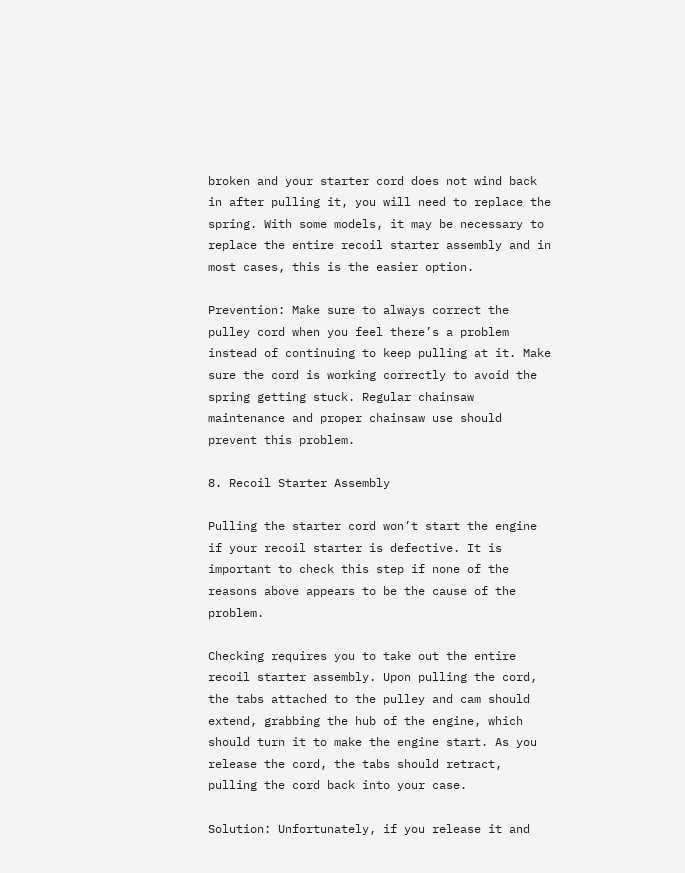broken and your starter cord does not wind back in after pulling it, you will need to replace the spring. With some models, it may be necessary to replace the entire recoil starter assembly and in most cases, this is the easier option.

Prevention: Make sure to always correct the pulley cord when you feel there’s a problem instead of continuing to keep pulling at it. Make sure the cord is working correctly to avoid the spring getting stuck. Regular chainsaw maintenance and proper chainsaw use should prevent this problem.

8. Recoil Starter Assembly

Pulling the starter cord won’t start the engine if your recoil starter is defective. It is important to check this step if none of the reasons above appears to be the cause of the problem.

Checking requires you to take out the entire recoil starter assembly. Upon pulling the cord, the tabs attached to the pulley and cam should extend, grabbing the hub of the engine, which should turn it to make the engine start. As you release the cord, the tabs should retract, pulling the cord back into your case.

Solution: Unfortunately, if you release it and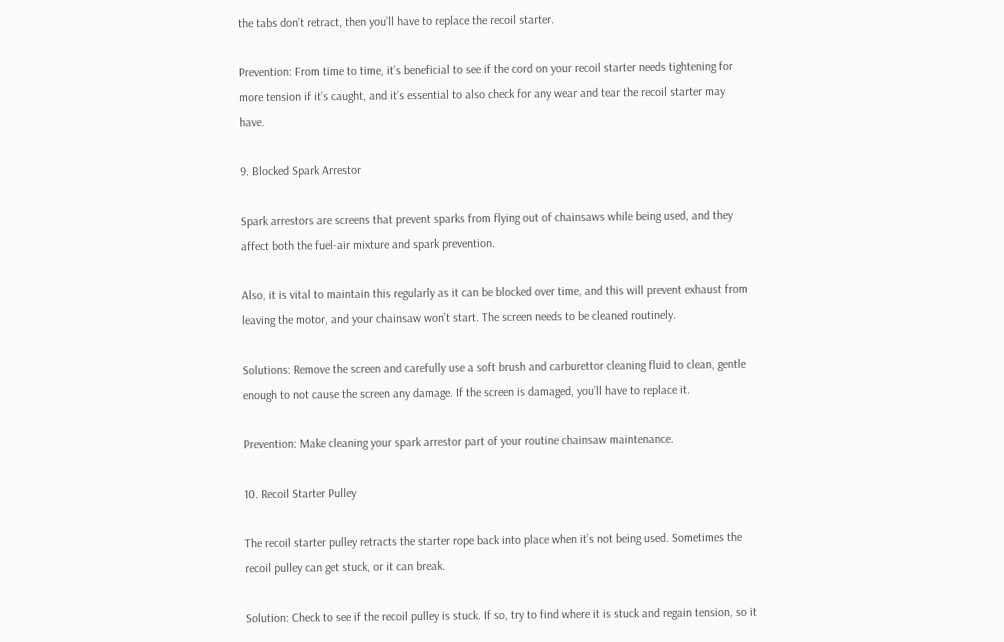the tabs don’t retract, then you’ll have to replace the recoil starter.

Prevention: From time to time, it’s beneficial to see if the cord on your recoil starter needs tightening for more tension if it’s caught, and it’s essential to also check for any wear and tear the recoil starter may have.

9. Blocked Spark Arrestor

Spark arrestors are screens that prevent sparks from flying out of chainsaws while being used, and they affect both the fuel-air mixture and spark prevention.

Also, it is vital to maintain this regularly as it can be blocked over time, and this will prevent exhaust from leaving the motor, and your chainsaw won’t start. The screen needs to be cleaned routinely.

Solutions: Remove the screen and carefully use a soft brush and carburettor cleaning fluid to clean, gentle enough to not cause the screen any damage. If the screen is damaged, you’ll have to replace it.

Prevention: Make cleaning your spark arrestor part of your routine chainsaw maintenance.

10. Recoil Starter Pulley

The recoil starter pulley retracts the starter rope back into place when it’s not being used. Sometimes the recoil pulley can get stuck, or it can break.

Solution: Check to see if the recoil pulley is stuck. If so, try to find where it is stuck and regain tension, so it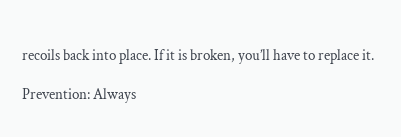recoils back into place. If it is broken, you’ll have to replace it.

Prevention: Always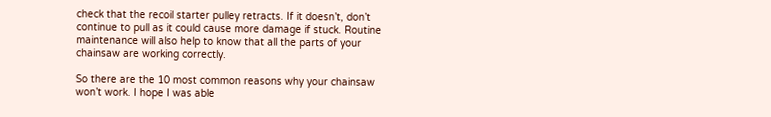check that the recoil starter pulley retracts. If it doesn’t, don’t continue to pull as it could cause more damage if stuck. Routine maintenance will also help to know that all the parts of your chainsaw are working correctly.

So there are the 10 most common reasons why your chainsaw won’t work. I hope I was able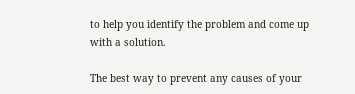to help you identify the problem and come up with a solution.

The best way to prevent any causes of your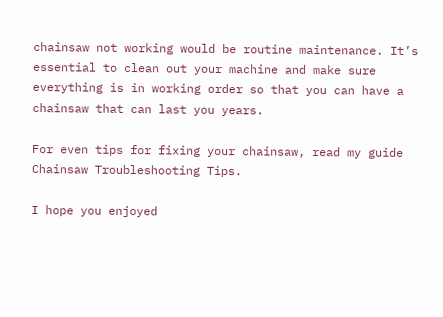chainsaw not working would be routine maintenance. It’s essential to clean out your machine and make sure everything is in working order so that you can have a chainsaw that can last you years.

For even tips for fixing your chainsaw, read my guide Chainsaw Troubleshooting Tips.

I hope you enjoyed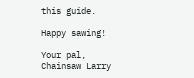this guide.

Happy sawing!

Your pal,
Chainsaw Larry